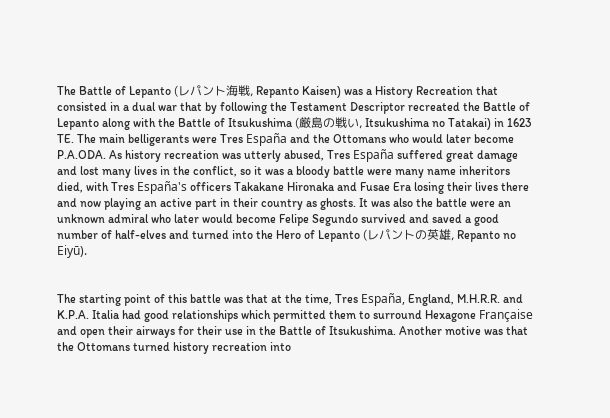The Battle of Lepanto (レパント海戦, Repanto Kaisen) was a History Recreation that consisted in a dual war that by following the Testament Descriptor recreated the Battle of Lepanto along with the Battle of Itsukushima (厳島の戦い, Itsukushima no Tatakai) in 1623 TE. The main belligerants were Tres España and the Ottomans who would later become P.A.ODA. As history recreation was utterly abused, Tres España suffered great damage and lost many lives in the conflict, so it was a bloody battle were many name inheritors died, with Tres España's officers Takakane Hironaka and Fusae Era losing their lives there and now playing an active part in their country as ghosts. It was also the battle were an unknown admiral who later would become Felipe Segundo survived and saved a good number of half-elves and turned into the Hero of Lepanto (レパントの英雄, Repanto no Eiyū).


The starting point of this battle was that at the time, Tres España, England, M.H.R.R. and K.P.A. Italia had good relationships which permitted them to surround Hexagone Française and open their airways for their use in the Battle of Itsukushima. Another motive was that the Ottomans turned history recreation into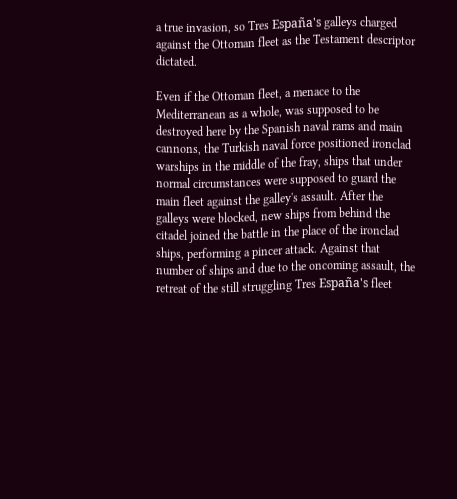a true invasion, so Tres España's galleys charged against the Ottoman fleet as the Testament descriptor dictated.

Even if the Ottoman fleet, a menace to the Mediterranean as a whole, was supposed to be destroyed here by the Spanish naval rams and main cannons, the Turkish naval force positioned ironclad warships in the middle of the fray, ships that under normal circumstances were supposed to guard the main fleet against the galley's assault. After the galleys were blocked, new ships from behind the citadel joined the battle in the place of the ironclad ships, performing a pincer attack. Against that number of ships and due to the oncoming assault, the retreat of the still struggling Tres España's fleet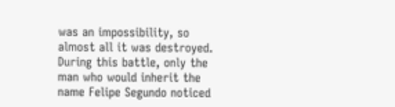was an impossibility, so almost all it was destroyed. During this battle, only the man who would inherit the name Felipe Segundo noticed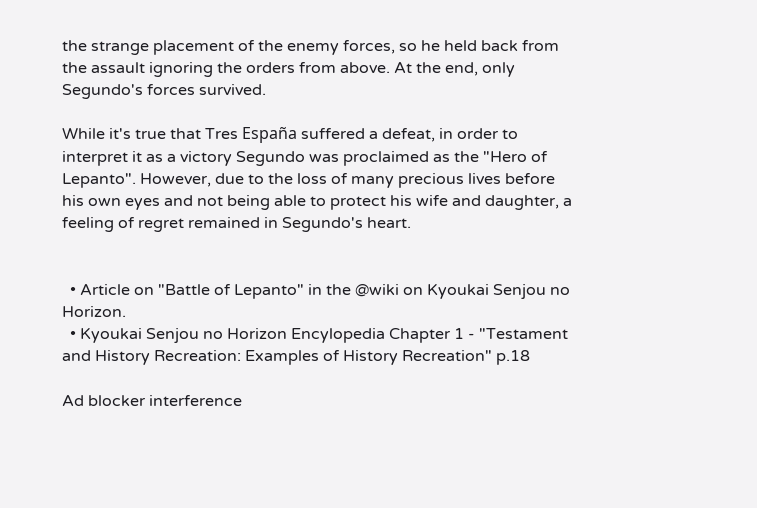the strange placement of the enemy forces, so he held back from the assault ignoring the orders from above. At the end, only Segundo's forces survived.

While it's true that Tres España suffered a defeat, in order to interpret it as a victory Segundo was proclaimed as the "Hero of Lepanto". However, due to the loss of many precious lives before his own eyes and not being able to protect his wife and daughter, a feeling of regret remained in Segundo's heart.


  • Article on "Battle of Lepanto" in the @wiki on Kyoukai Senjou no Horizon.
  • Kyoukai Senjou no Horizon Encylopedia Chapter 1 - "Testament and History Recreation: Examples of History Recreation" p.18

Ad blocker interference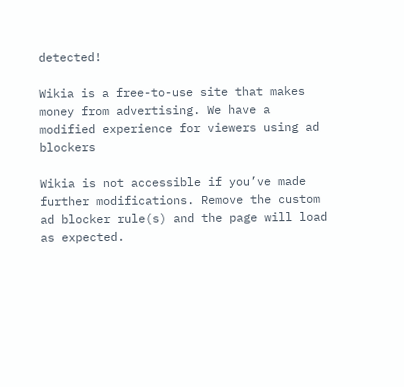detected!

Wikia is a free-to-use site that makes money from advertising. We have a modified experience for viewers using ad blockers

Wikia is not accessible if you’ve made further modifications. Remove the custom ad blocker rule(s) and the page will load as expected.